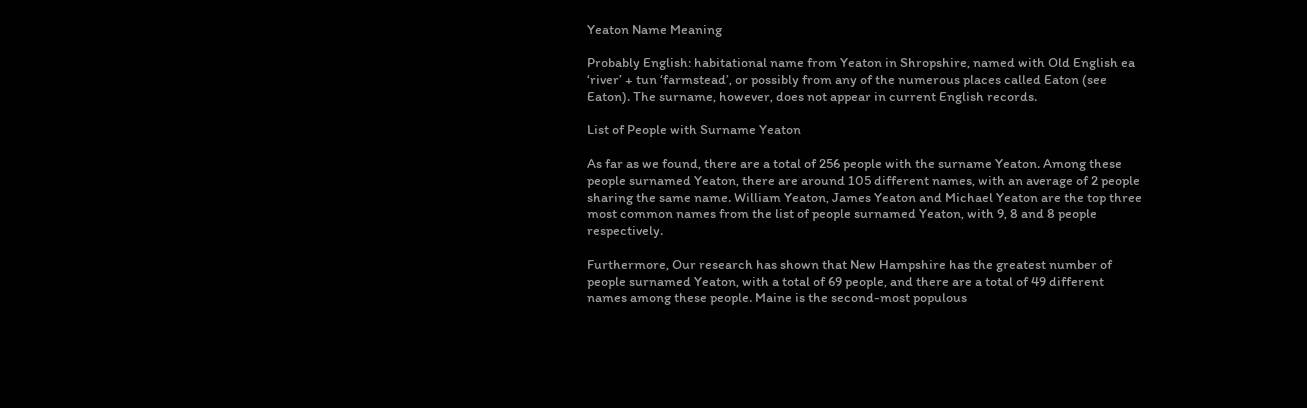Yeaton Name Meaning

Probably English: habitational name from Yeaton in Shropshire, named with Old English ea ‘river’ + tun ‘farmstead’, or possibly from any of the numerous places called Eaton (see Eaton). The surname, however, does not appear in current English records.

List of People with Surname Yeaton

As far as we found, there are a total of 256 people with the surname Yeaton. Among these people surnamed Yeaton, there are around 105 different names, with an average of 2 people sharing the same name. William Yeaton, James Yeaton and Michael Yeaton are the top three most common names from the list of people surnamed Yeaton, with 9, 8 and 8 people respectively.

Furthermore, Our research has shown that New Hampshire has the greatest number of people surnamed Yeaton, with a total of 69 people, and there are a total of 49 different names among these people. Maine is the second-most populous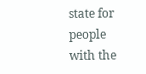state for people with the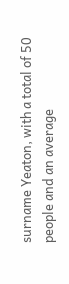surname Yeaton, with a total of 50 people and an average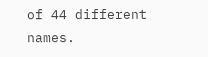of 44 different names.